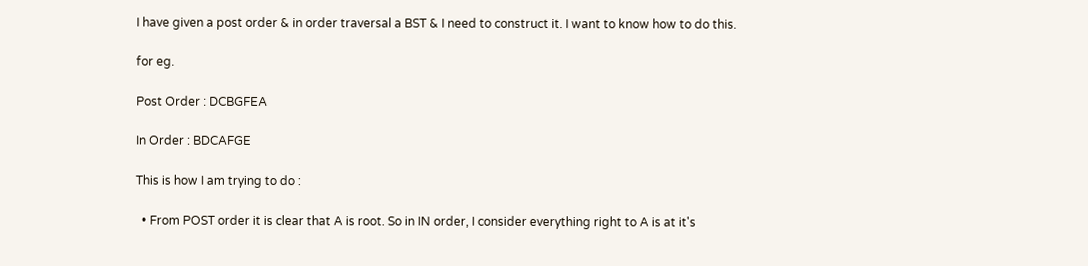I have given a post order & in order traversal a BST & I need to construct it. I want to know how to do this.

for eg.

Post Order : DCBGFEA

In Order : BDCAFGE

This is how I am trying to do :

  • From POST order it is clear that A is root. So in IN order, I consider everything right to A is at it's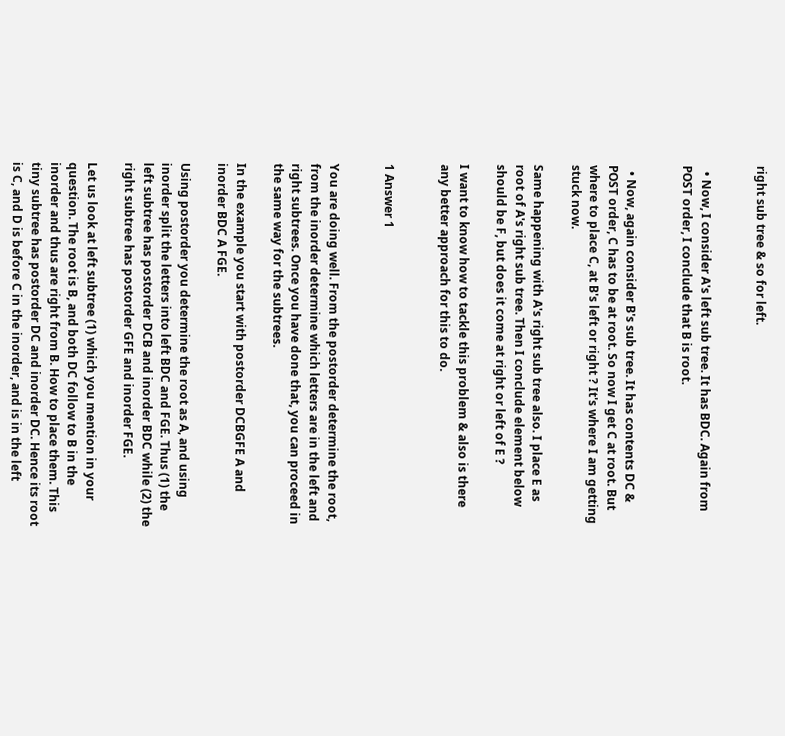right sub tree & so for left.


  • Now, I consider A's left sub tree. It has BDC. Again from POST order, I conclude that B is root.


  • Now, again consider B's sub tree. It has contents DC & POST order, C has to be at root. So now I get C at root. But where to place C, at B's left or right ? It's where I am getting stuck now.

Same happening with A's right sub tree also. I place E as root of A's right sub tree. Then I conclude element below should be F, but does it come at right or left of E ?

I want to know how to tackle this problem & also is there any better approach for this to do.


1 Answer 1


You are doing well. From the postorder determine the root, from the inorder determine which letters are in the left and right subtrees. Once you have done that, you can proceed in the same way for the subtrees.

In the example you start with postorder DCBGFE A and inorder BDC A FGE.

Using postorder you determine the root as A, and using inorder split the letters into left BDC and FGE. Thus (1) the left subtree has postorder DCB and inorder BDC while (2) the right subtree has postorder GFE and inorder FGE.

Let us look at left subtree (1) which you mention in your question. The root is B, and both DC follow to B in the inorder and thus are right from B. How to place them. This tiny subtree has postorder DC and inorder DC. Hence its root is C, and D is before C in the inorder, and is in the left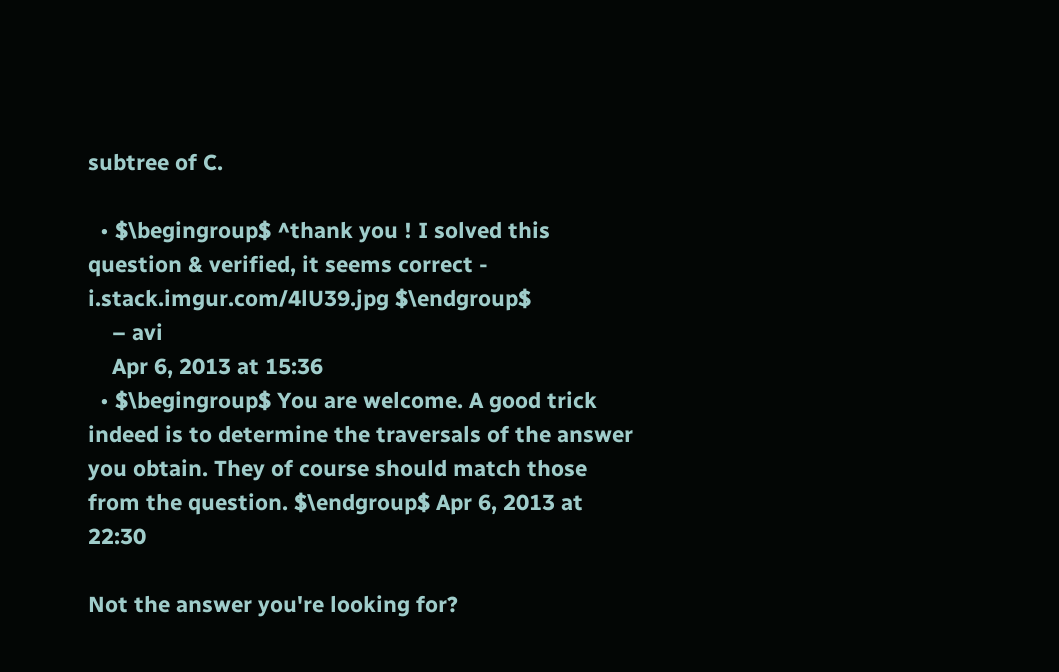subtree of C.

  • $\begingroup$ ^thank you ! I solved this question & verified, it seems correct - i.stack.imgur.com/4lU39.jpg $\endgroup$
    – avi
    Apr 6, 2013 at 15:36
  • $\begingroup$ You are welcome. A good trick indeed is to determine the traversals of the answer you obtain. They of course should match those from the question. $\endgroup$ Apr 6, 2013 at 22:30

Not the answer you're looking for?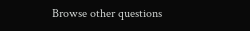Browse other questions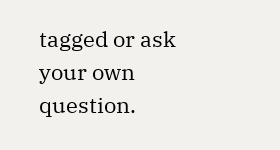tagged or ask your own question.